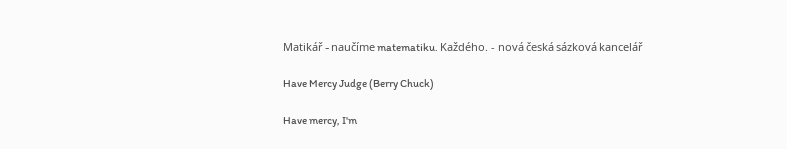Matikář - naučíme matematiku. Každého. - nová česká sázková kancelář

Have Mercy Judge (Berry Chuck)

Have mercy, I'm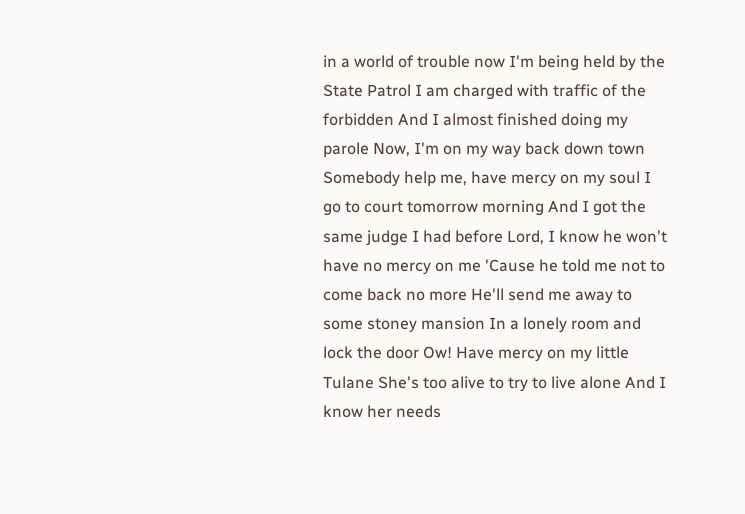in a world of trouble now I'm being held by the State Patrol I am charged with traffic of the forbidden And I almost finished doing my parole Now, I'm on my way back down town Somebody help me, have mercy on my soul I go to court tomorrow morning And I got the same judge I had before Lord, I know he won't have no mercy on me 'Cause he told me not to come back no more He'll send me away to some stoney mansion In a lonely room and lock the door Ow! Have mercy on my little Tulane She's too alive to try to live alone And I know her needs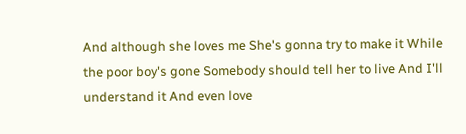And although she loves me She's gonna try to make it While the poor boy's gone Somebody should tell her to live And I'll understand it And even love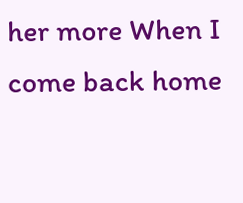her more When I come back home